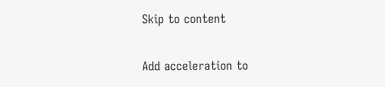Skip to content

Add acceleration to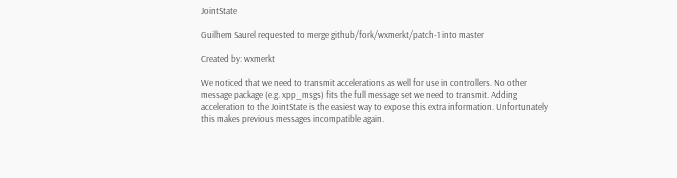JointState

Guilhem Saurel requested to merge github/fork/wxmerkt/patch-1 into master

Created by: wxmerkt

We noticed that we need to transmit accelerations as well for use in controllers. No other message package (e.g. xpp_msgs) fits the full message set we need to transmit. Adding acceleration to the JointState is the easiest way to expose this extra information. Unfortunately this makes previous messages incompatible again.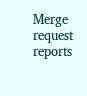Merge request reports